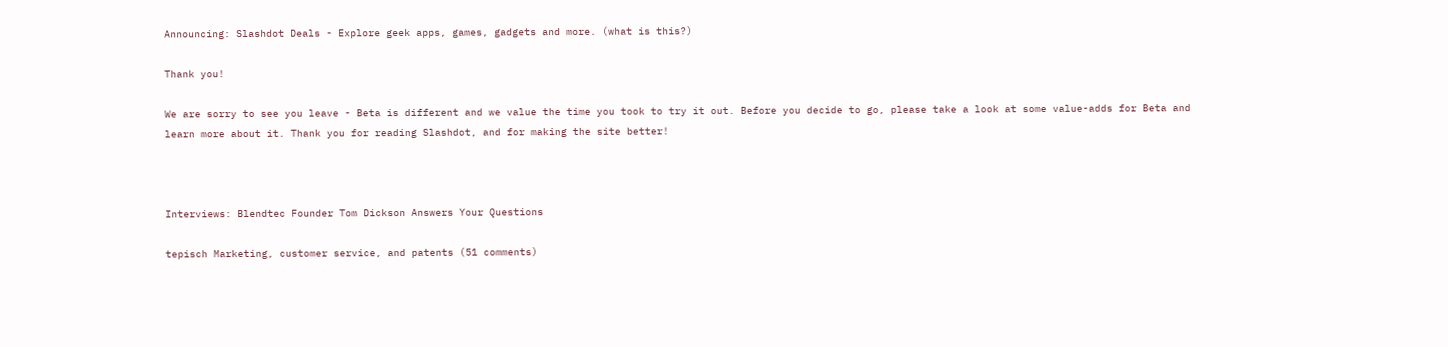Announcing: Slashdot Deals - Explore geek apps, games, gadgets and more. (what is this?)

Thank you!

We are sorry to see you leave - Beta is different and we value the time you took to try it out. Before you decide to go, please take a look at some value-adds for Beta and learn more about it. Thank you for reading Slashdot, and for making the site better!



Interviews: Blendtec Founder Tom Dickson Answers Your Questions

tepisch Marketing, customer service, and patents (51 comments)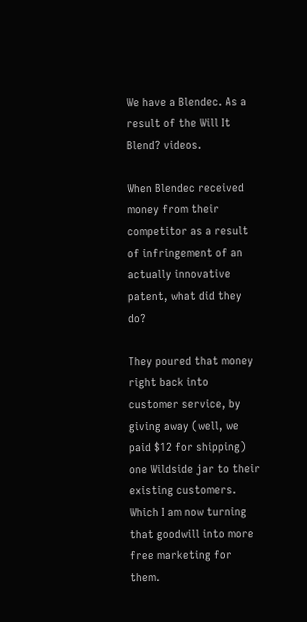We have a Blendec. As a result of the Will It Blend? videos.

When Blendec received money from their competitor as a result of infringement of an actually innovative patent, what did they do?

They poured that money right back into customer service, by giving away (well, we paid $12 for shipping) one Wildside jar to their existing customers. Which I am now turning that goodwill into more free marketing for them.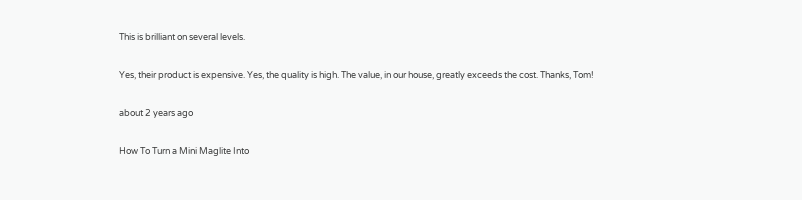This is brilliant on several levels.

Yes, their product is expensive. Yes, the quality is high. The value, in our house, greatly exceeds the cost. Thanks, Tom!

about 2 years ago

How To Turn a Mini Maglite Into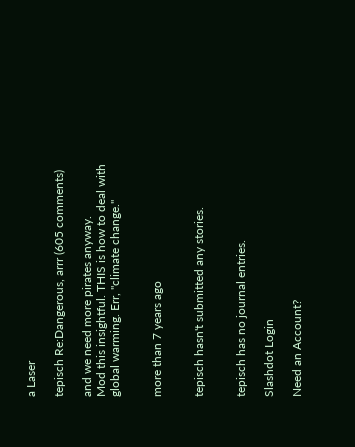a Laser

tepisch Re:Dangerous, arrr (605 comments)

and we need more pirates anyway.
Mod this insightful. THIS is how to deal with global warming. Err, "climate change."


more than 7 years ago


tepisch hasn't submitted any stories.


tepisch has no journal entries.

Slashdot Login

Need an Account?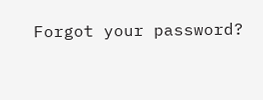Forgot your password?